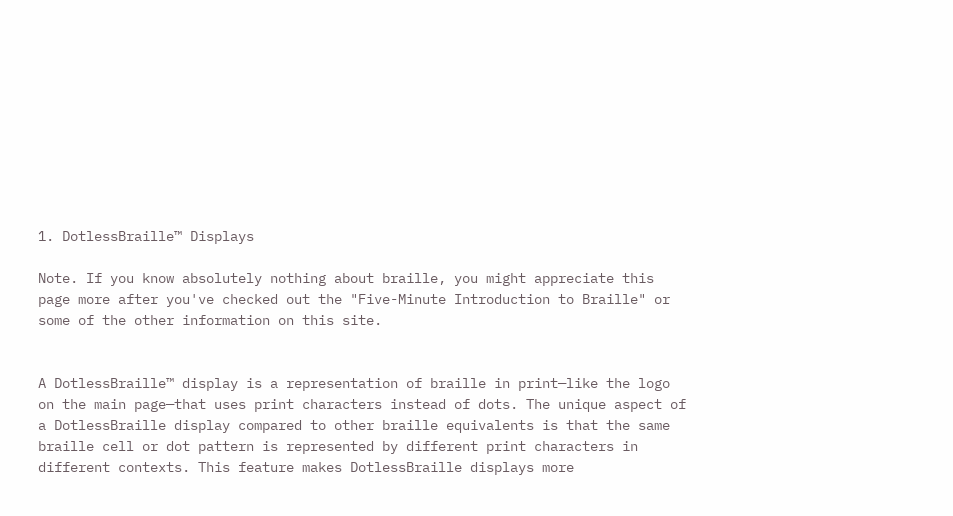1. DotlessBraille™ Displays

Note. If you know absolutely nothing about braille, you might appreciate this page more after you've checked out the "Five-Minute Introduction to Braille" or some of the other information on this site.


A DotlessBraille™ display is a representation of braille in print—like the logo on the main page—that uses print characters instead of dots. The unique aspect of a DotlessBraille display compared to other braille equivalents is that the same braille cell or dot pattern is represented by different print characters in different contexts. This feature makes DotlessBraille displays more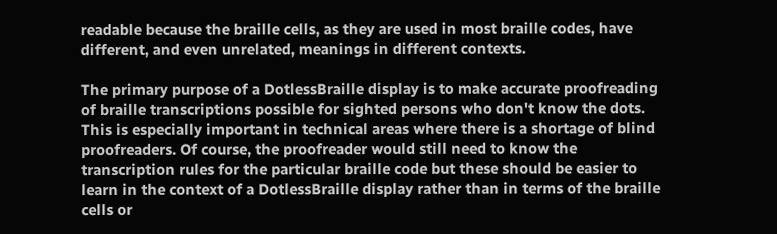readable because the braille cells, as they are used in most braille codes, have different, and even unrelated, meanings in different contexts.

The primary purpose of a DotlessBraille display is to make accurate proofreading of braille transcriptions possible for sighted persons who don't know the dots. This is especially important in technical areas where there is a shortage of blind proofreaders. Of course, the proofreader would still need to know the transcription rules for the particular braille code but these should be easier to learn in the context of a DotlessBraille display rather than in terms of the braille cells or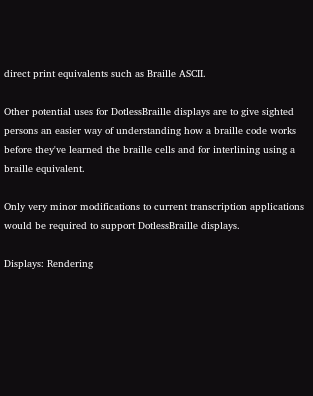direct print equivalents such as Braille ASCII.

Other potential uses for DotlessBraille displays are to give sighted persons an easier way of understanding how a braille code works before they've learned the braille cells and for interlining using a braille equivalent.

Only very minor modifications to current transcription applications would be required to support DotlessBraille displays.

Displays: Rendering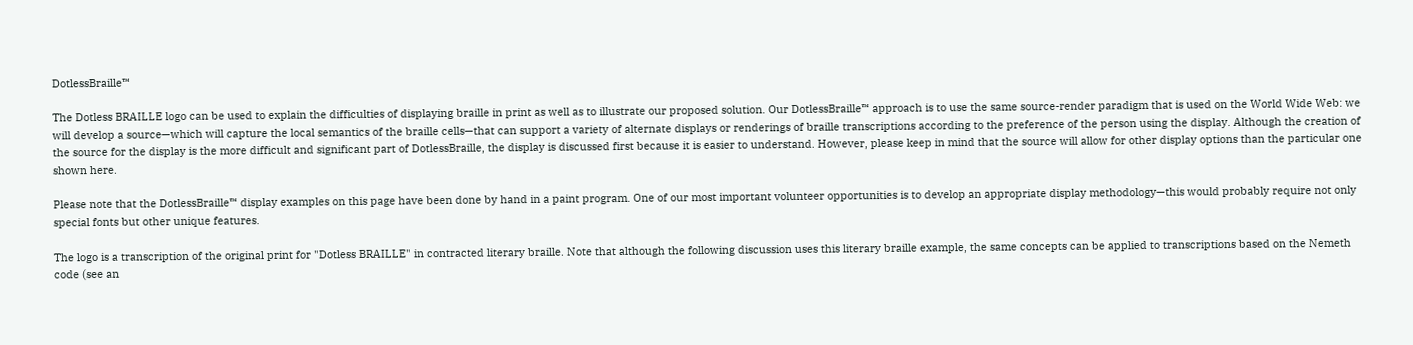DotlessBraille™

The Dotless BRAILLE logo can be used to explain the difficulties of displaying braille in print as well as to illustrate our proposed solution. Our DotlessBraille™ approach is to use the same source-render paradigm that is used on the World Wide Web: we will develop a source—which will capture the local semantics of the braille cells—that can support a variety of alternate displays or renderings of braille transcriptions according to the preference of the person using the display. Although the creation of the source for the display is the more difficult and significant part of DotlessBraille, the display is discussed first because it is easier to understand. However, please keep in mind that the source will allow for other display options than the particular one shown here.

Please note that the DotlessBraille™ display examples on this page have been done by hand in a paint program. One of our most important volunteer opportunities is to develop an appropriate display methodology—this would probably require not only special fonts but other unique features.

The logo is a transcription of the original print for "Dotless BRAILLE" in contracted literary braille. Note that although the following discussion uses this literary braille example, the same concepts can be applied to transcriptions based on the Nemeth code (see an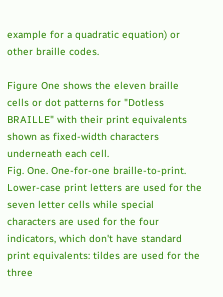example for a quadratic equation) or other braille codes.

Figure One shows the eleven braille cells or dot patterns for "Dotless BRAILLE" with their print equivalents shown as fixed-width characters underneath each cell.
Fig. One. One-for-one braille-to-print.
Lower-case print letters are used for the seven letter cells while special characters are used for the four indicators, which don't have standard print equivalents: tildes are used for the three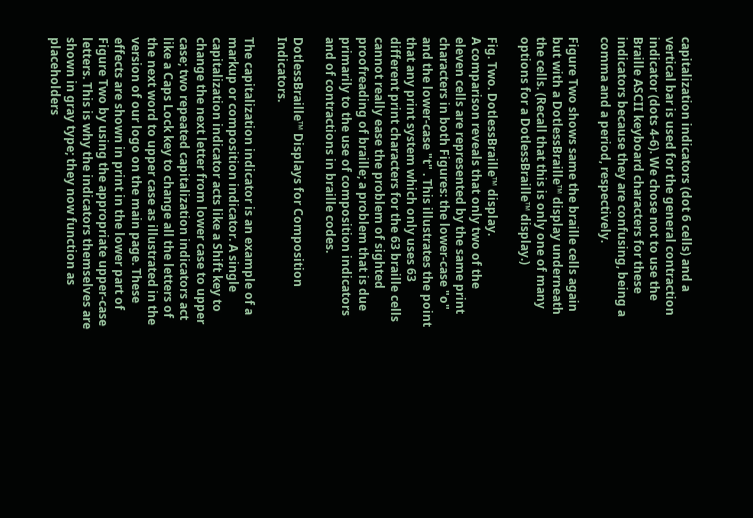capitalization indicators (dot 6 cells) and a vertical bar is used for the general contraction indicator (dots 4-6). We chose not to use the Braille ASCII keyboard characters for these indicators because they are confusing, being a comma and a period, respectively.

Figure Two shows same the braille cells again but with a DotlessBraille™ display underneath the cells. (Recall that this is only one of many options for a DotlessBraille™ display.)

Fig. Two. DotlessBraille™ display.
A comparison reveals that only two of the eleven cells are represented by the same print characters in both Figures: the lower-case "o" and the lower-case "t" . This illustrates the point that any print system which only uses 63 different print characters for the 63 braille cells cannot really ease the problem of sighted proofreading of braille; a problem that is due primarily to the use of composition indicators and of contractions in braille codes.

DotlessBraille™ Displays for Composition Indicators.

The capitalization indicator is an example of a markup or composition indicator. A single capitalization indicator acts like a Shift key to change the next letter from lower case to upper case; two repeated capitalization indicators act like a Caps Lock key to change all the letters of the next word to upper case as illustrated in the version of our logo on the main page. These effects are shown in print in the lower part of Figure Two by using the appropriate upper-case letters. This is why the indicators themselves are shown in gray type; they now function as placeholders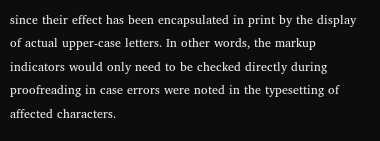since their effect has been encapsulated in print by the display of actual upper-case letters. In other words, the markup indicators would only need to be checked directly during proofreading in case errors were noted in the typesetting of affected characters.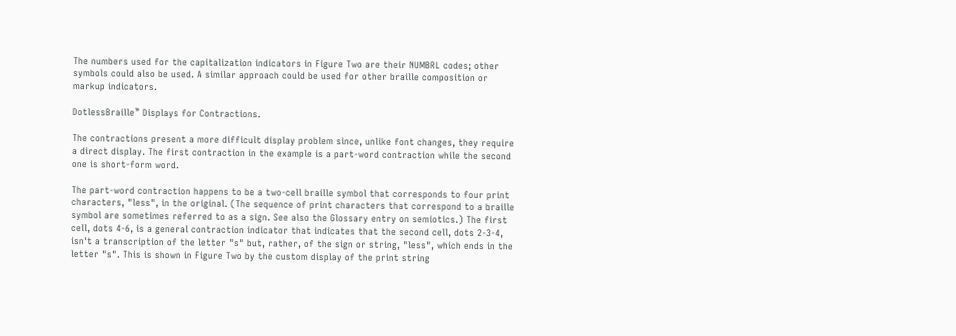The numbers used for the capitalization indicators in Figure Two are their NUMBRL codes; other symbols could also be used. A similar approach could be used for other braille composition or markup indicators.

DotlessBraille™ Displays for Contractions.

The contractions present a more difficult display problem since, unlike font changes, they require a direct display. The first contraction in the example is a part-word contraction while the second one is short-form word.

The part-word contraction happens to be a two-cell braille symbol that corresponds to four print characters, "less", in the original. (The sequence of print characters that correspond to a braille symbol are sometimes referred to as a sign. See also the Glossary entry on semiotics.) The first cell, dots 4-6, is a general contraction indicator that indicates that the second cell, dots 2-3-4, isn't a transcription of the letter "s" but, rather, of the sign or string, "less", which ends in the letter "s". This is shown in Figure Two by the custom display of the print string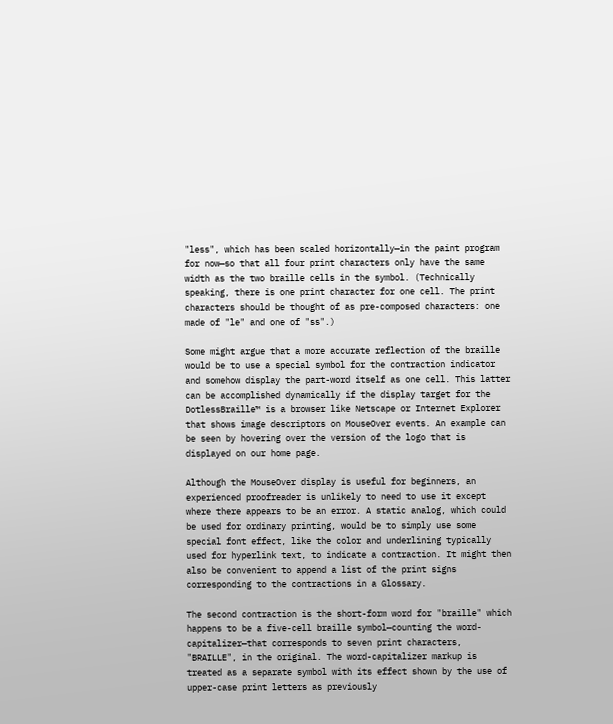"less", which has been scaled horizontally—in the paint program for now—so that all four print characters only have the same width as the two braille cells in the symbol. (Technically speaking, there is one print character for one cell. The print characters should be thought of as pre-composed characters: one made of "le" and one of "ss".)

Some might argue that a more accurate reflection of the braille would be to use a special symbol for the contraction indicator and somehow display the part-word itself as one cell. This latter can be accomplished dynamically if the display target for the DotlessBraille™ is a browser like Netscape or Internet Explorer that shows image descriptors on MouseOver events. An example can be seen by hovering over the version of the logo that is displayed on our home page.

Although the MouseOver display is useful for beginners, an experienced proofreader is unlikely to need to use it except where there appears to be an error. A static analog, which could be used for ordinary printing, would be to simply use some special font effect, like the color and underlining typically used for hyperlink text, to indicate a contraction. It might then also be convenient to append a list of the print signs corresponding to the contractions in a Glossary.

The second contraction is the short-form word for "braille" which happens to be a five-cell braille symbol—counting the word-capitalizer—that corresponds to seven print characters, "BRAILLE", in the original. The word-capitalizer markup is treated as a separate symbol with its effect shown by the use of upper-case print letters as previously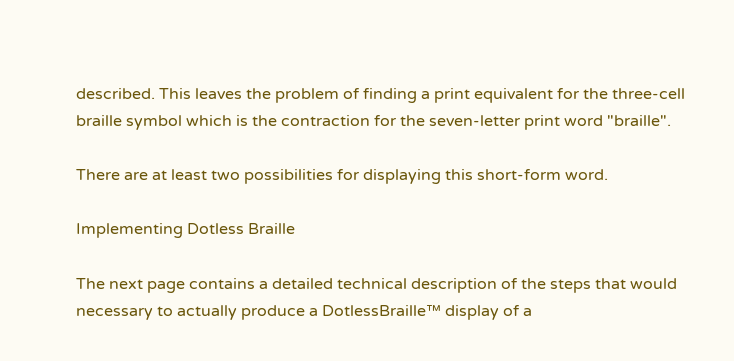described. This leaves the problem of finding a print equivalent for the three-cell braille symbol which is the contraction for the seven-letter print word "braille".

There are at least two possibilities for displaying this short-form word.

Implementing Dotless Braille

The next page contains a detailed technical description of the steps that would necessary to actually produce a DotlessBraille™ display of a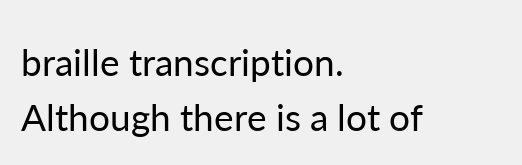braille transcription. Although there is a lot of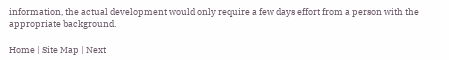information, the actual development would only require a few days effort from a person with the appropriate background.

Home | Site Map | Next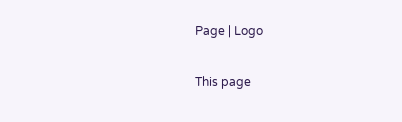Page | Logo

This page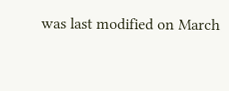was last modified on March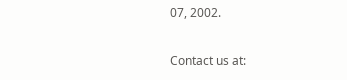07, 2002.

Contact us at: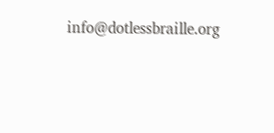info@dotlessbraille.org